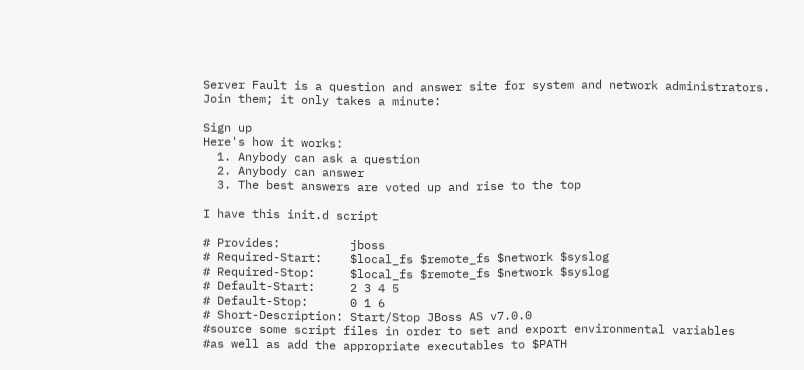Server Fault is a question and answer site for system and network administrators. Join them; it only takes a minute:

Sign up
Here's how it works:
  1. Anybody can ask a question
  2. Anybody can answer
  3. The best answers are voted up and rise to the top

I have this init.d script

# Provides:          jboss
# Required-Start:    $local_fs $remote_fs $network $syslog
# Required-Stop:     $local_fs $remote_fs $network $syslog
# Default-Start:     2 3 4 5
# Default-Stop:      0 1 6
# Short-Description: Start/Stop JBoss AS v7.0.0
#source some script files in order to set and export environmental variables
#as well as add the appropriate executables to $PATH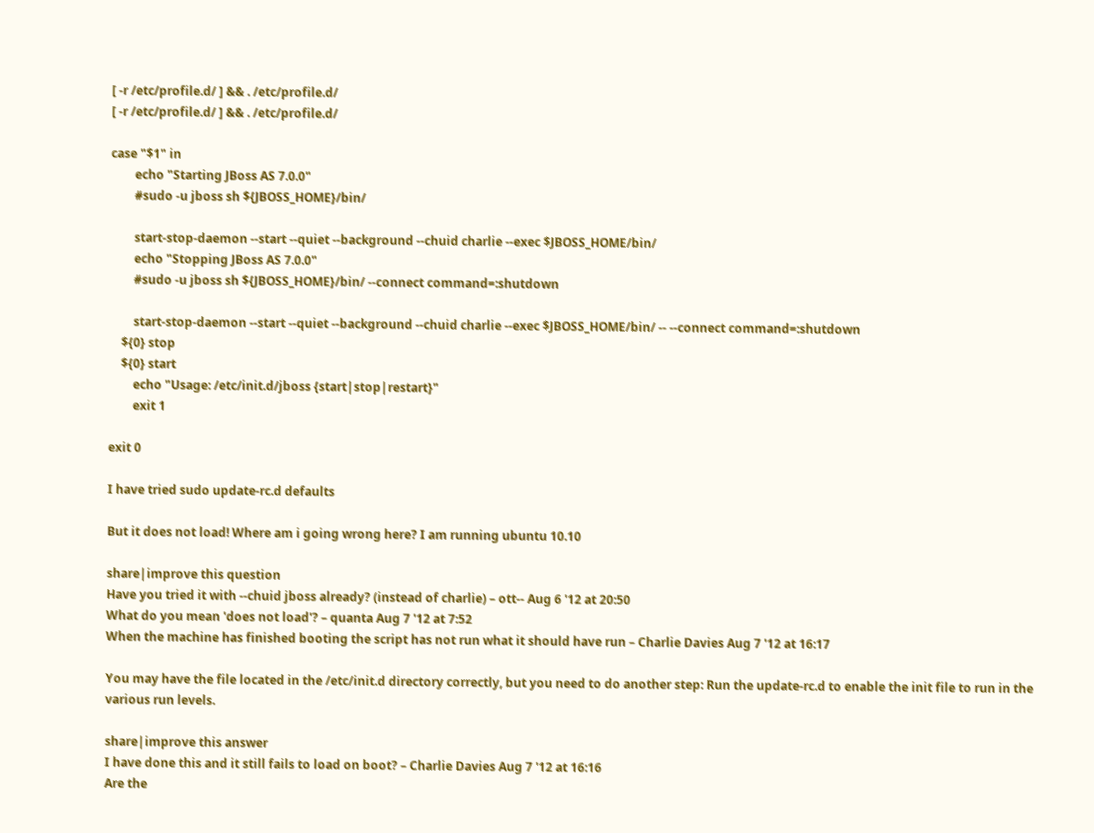[ -r /etc/profile.d/ ] && . /etc/profile.d/
[ -r /etc/profile.d/ ] && . /etc/profile.d/

case "$1" in
        echo "Starting JBoss AS 7.0.0"
        #sudo -u jboss sh ${JBOSS_HOME}/bin/

        start-stop-daemon --start --quiet --background --chuid charlie --exec $JBOSS_HOME/bin/
        echo "Stopping JBoss AS 7.0.0"
        #sudo -u jboss sh ${JBOSS_HOME}/bin/ --connect command=:shutdown

        start-stop-daemon --start --quiet --background --chuid charlie --exec $JBOSS_HOME/bin/ -- --connect command=:shutdown
    ${0} stop
    ${0} start
        echo "Usage: /etc/init.d/jboss {start|stop|restart}"
        exit 1

exit 0

I have tried sudo update-rc.d defaults

But it does not load! Where am i going wrong here? I am running ubuntu 10.10

share|improve this question
Have you tried it with --chuid jboss already? (instead of charlie) – ott-- Aug 6 '12 at 20:50
What do you mean 'does not load'? – quanta Aug 7 '12 at 7:52
When the machine has finished booting the script has not run what it should have run – Charlie Davies Aug 7 '12 at 16:17

You may have the file located in the /etc/init.d directory correctly, but you need to do another step: Run the update-rc.d to enable the init file to run in the various run levels.

share|improve this answer
I have done this and it still fails to load on boot? – Charlie Davies Aug 7 '12 at 16:16
Are the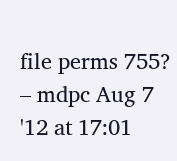file perms 755? – mdpc Aug 7 '12 at 17:01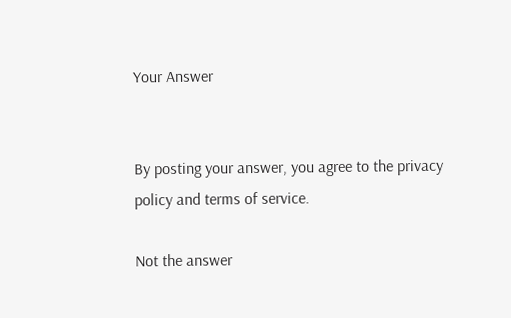Your Answer


By posting your answer, you agree to the privacy policy and terms of service.

Not the answer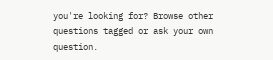you're looking for? Browse other questions tagged or ask your own question.